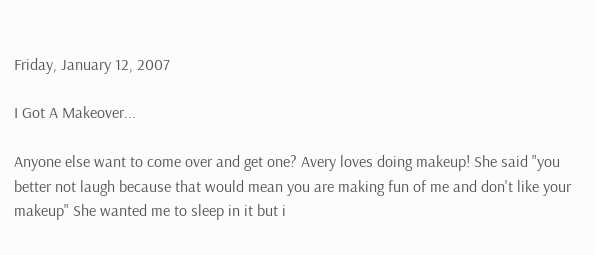Friday, January 12, 2007

I Got A Makeover...

Anyone else want to come over and get one? Avery loves doing makeup! She said "you better not laugh because that would mean you are making fun of me and don't like your makeup" She wanted me to sleep in it but i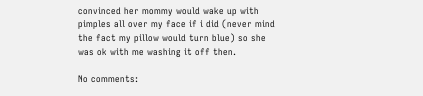convinced her mommy would wake up with pimples all over my face if i did (never mind the fact my pillow would turn blue) so she was ok with me washing it off then.

No comments: